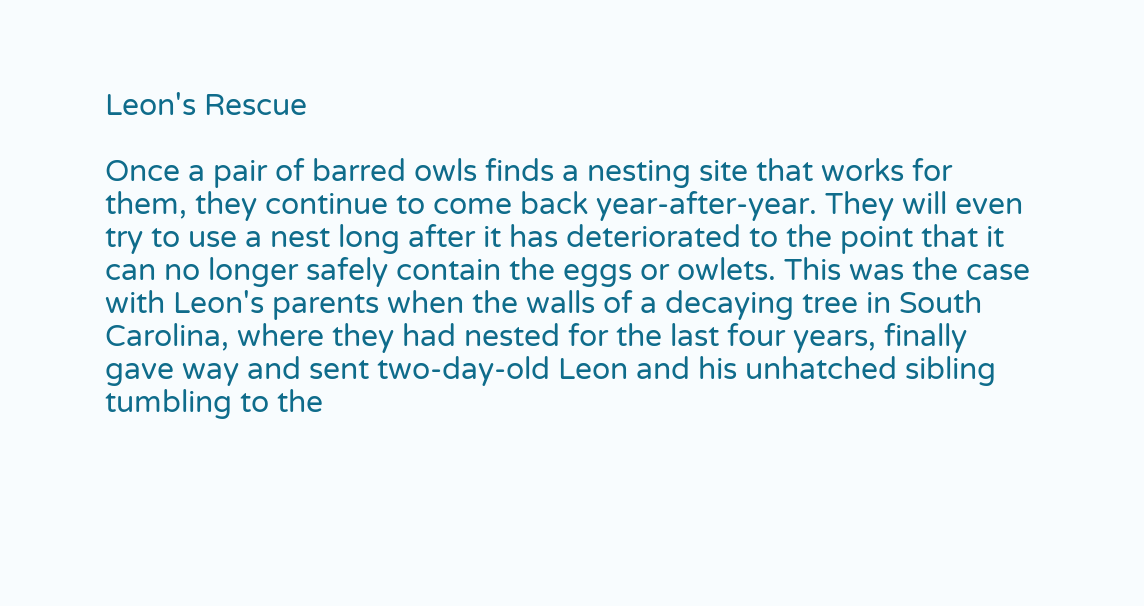Leon's Rescue

Once a pair of barred owls finds a nesting site that works for them, they continue to come back year-after-year. They will even try to use a nest long after it has deteriorated to the point that it can no longer safely contain the eggs or owlets. This was the case  with Leon's parents when the walls of a decaying tree in South Carolina, where they had nested for the last four years, finally gave way and sent two-day-old Leon and his unhatched sibling tumbling to the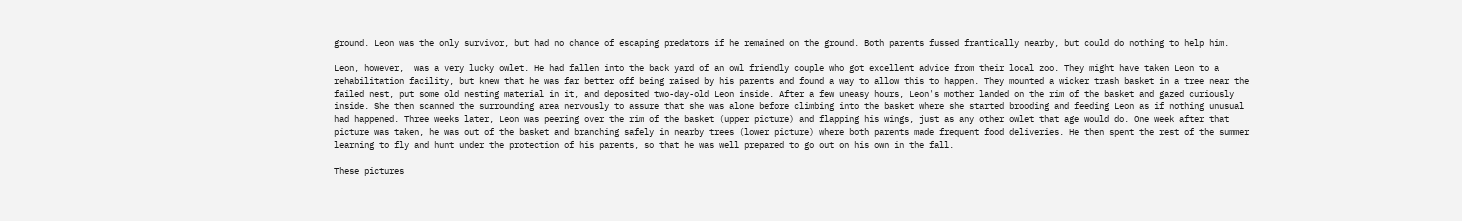ground. Leon was the only survivor, but had no chance of escaping predators if he remained on the ground. Both parents fussed frantically nearby, but could do nothing to help him.

Leon, however,  was a very lucky owlet. He had fallen into the back yard of an owl friendly couple who got excellent advice from their local zoo. They might have taken Leon to a rehabilitation facility, but knew that he was far better off being raised by his parents and found a way to allow this to happen. They mounted a wicker trash basket in a tree near the failed nest, put some old nesting material in it, and deposited two-day-old Leon inside. After a few uneasy hours, Leon's mother landed on the rim of the basket and gazed curiously inside. She then scanned the surrounding area nervously to assure that she was alone before climbing into the basket where she started brooding and feeding Leon as if nothing unusual had happened. Three weeks later, Leon was peering over the rim of the basket (upper picture) and flapping his wings, just as any other owlet that age would do. One week after that picture was taken, he was out of the basket and branching safely in nearby trees (lower picture) where both parents made frequent food deliveries. He then spent the rest of the summer learning to fly and hunt under the protection of his parents, so that he was well prepared to go out on his own in the fall.

These pictures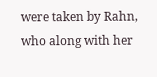were taken by Rahn, who along with her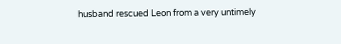husband rescued Leon from a very untimely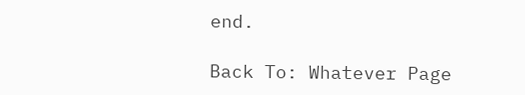end.

Back To: Whatever Page